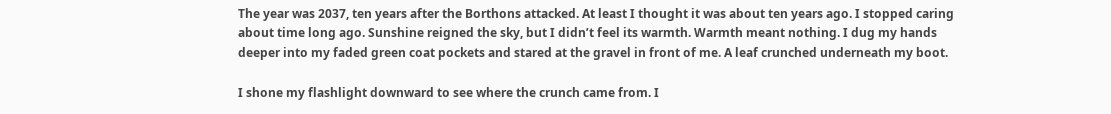The year was 2037, ten years after the Borthons attacked. At least I thought it was about ten years ago. I stopped caring about time long ago. Sunshine reigned the sky, but I didn’t feel its warmth. Warmth meant nothing. I dug my hands deeper into my faded green coat pockets and stared at the gravel in front of me. A leaf crunched underneath my boot.

I shone my flashlight downward to see where the crunch came from. I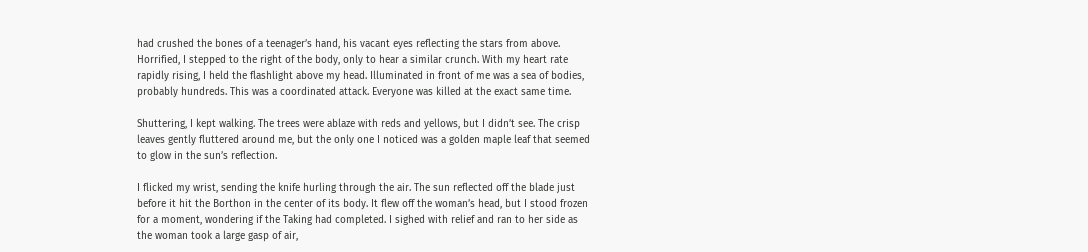had crushed the bones of a teenager’s hand, his vacant eyes reflecting the stars from above. Horrified, I stepped to the right of the body, only to hear a similar crunch. With my heart rate rapidly rising, I held the flashlight above my head. Illuminated in front of me was a sea of bodies, probably hundreds. This was a coordinated attack. Everyone was killed at the exact same time.

Shuttering, I kept walking. The trees were ablaze with reds and yellows, but I didn’t see. The crisp leaves gently fluttered around me, but the only one I noticed was a golden maple leaf that seemed to glow in the sun’s reflection.

I flicked my wrist, sending the knife hurling through the air. The sun reflected off the blade just before it hit the Borthon in the center of its body. It flew off the woman’s head, but I stood frozen for a moment, wondering if the Taking had completed. I sighed with relief and ran to her side as the woman took a large gasp of air,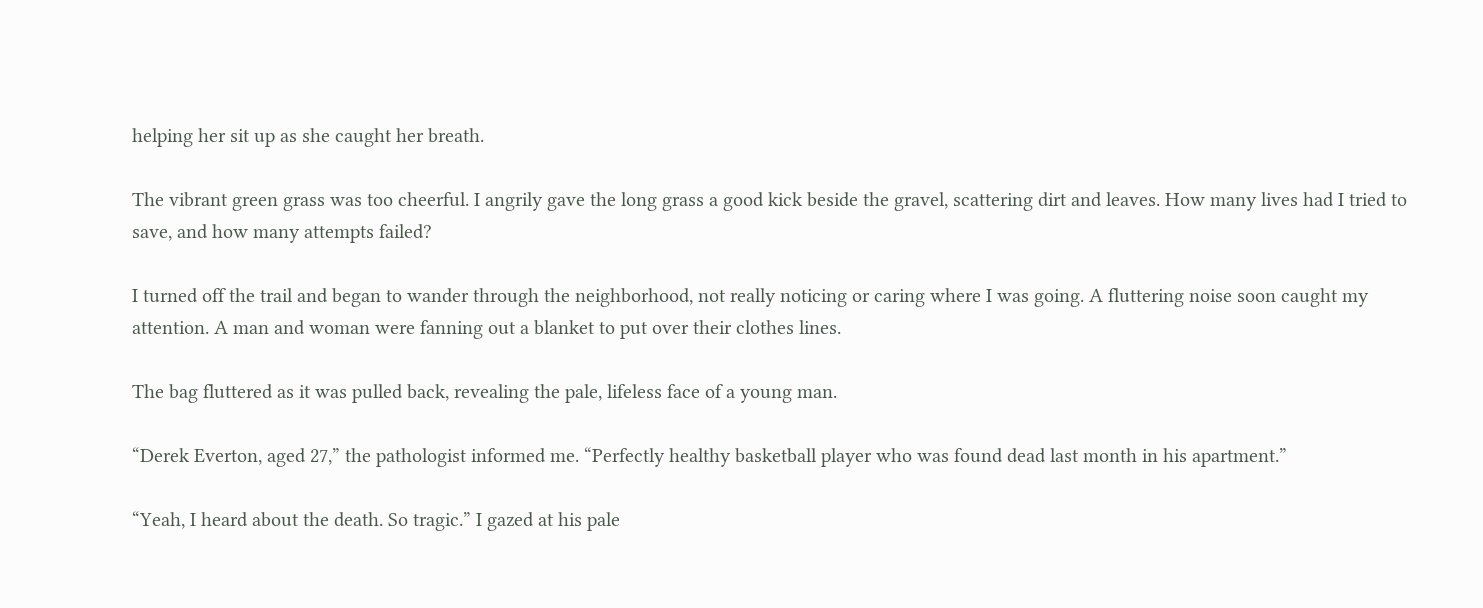helping her sit up as she caught her breath.

The vibrant green grass was too cheerful. I angrily gave the long grass a good kick beside the gravel, scattering dirt and leaves. How many lives had I tried to save, and how many attempts failed?

I turned off the trail and began to wander through the neighborhood, not really noticing or caring where I was going. A fluttering noise soon caught my attention. A man and woman were fanning out a blanket to put over their clothes lines.

The bag fluttered as it was pulled back, revealing the pale, lifeless face of a young man.

“Derek Everton, aged 27,” the pathologist informed me. “Perfectly healthy basketball player who was found dead last month in his apartment.”

“Yeah, I heard about the death. So tragic.” I gazed at his pale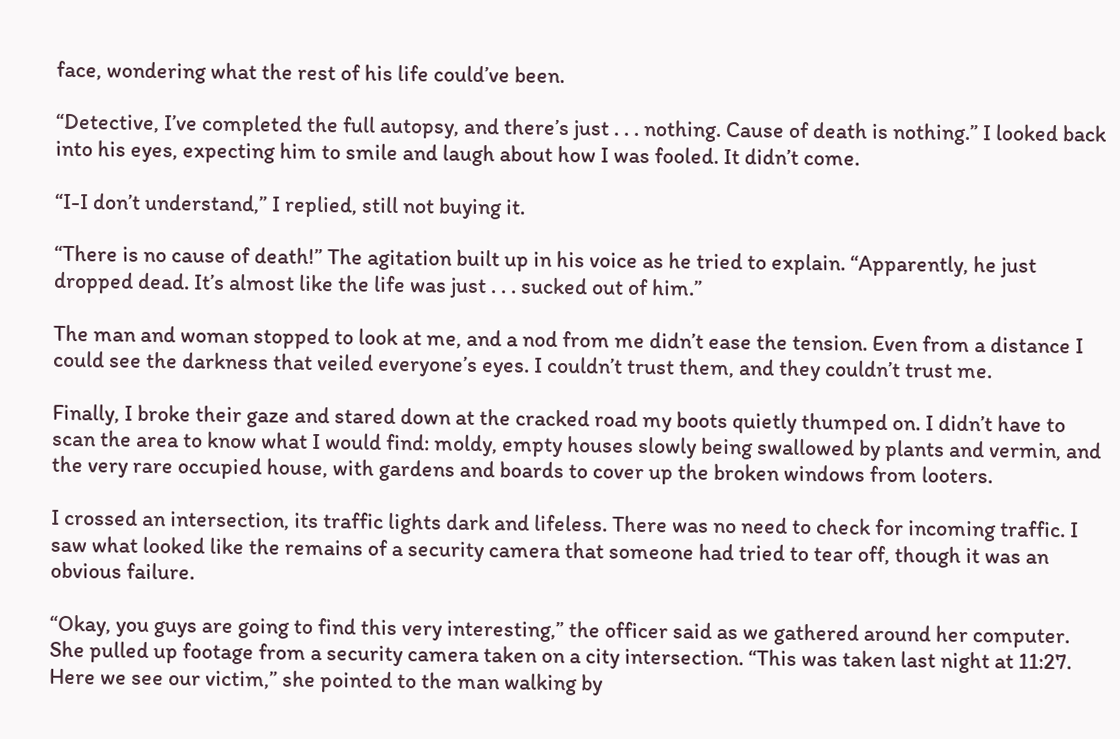face, wondering what the rest of his life could’ve been.

“Detective, I’ve completed the full autopsy, and there’s just . . . nothing. Cause of death is nothing.” I looked back into his eyes, expecting him to smile and laugh about how I was fooled. It didn’t come.

“I-I don’t understand,” I replied, still not buying it.

“There is no cause of death!” The agitation built up in his voice as he tried to explain. “Apparently, he just dropped dead. It’s almost like the life was just . . . sucked out of him.”

The man and woman stopped to look at me, and a nod from me didn’t ease the tension. Even from a distance I could see the darkness that veiled everyone’s eyes. I couldn’t trust them, and they couldn’t trust me.

Finally, I broke their gaze and stared down at the cracked road my boots quietly thumped on. I didn’t have to scan the area to know what I would find: moldy, empty houses slowly being swallowed by plants and vermin, and the very rare occupied house, with gardens and boards to cover up the broken windows from looters.

I crossed an intersection, its traffic lights dark and lifeless. There was no need to check for incoming traffic. I saw what looked like the remains of a security camera that someone had tried to tear off, though it was an obvious failure.

“Okay, you guys are going to find this very interesting,” the officer said as we gathered around her computer. She pulled up footage from a security camera taken on a city intersection. “This was taken last night at 11:27. Here we see our victim,” she pointed to the man walking by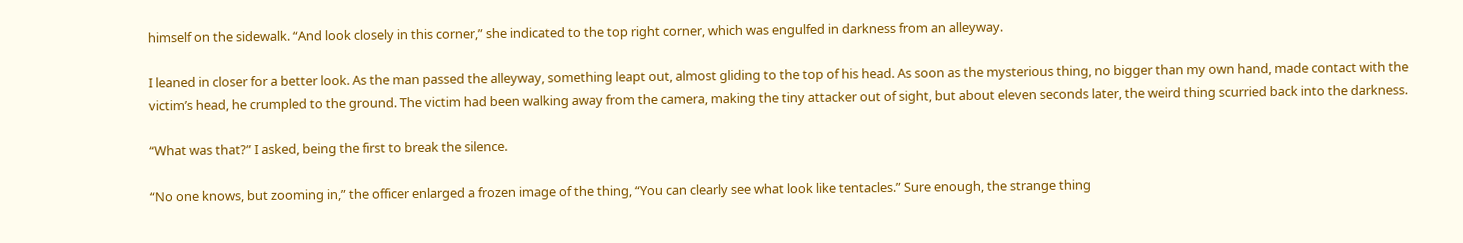himself on the sidewalk. “And look closely in this corner,” she indicated to the top right corner, which was engulfed in darkness from an alleyway.

I leaned in closer for a better look. As the man passed the alleyway, something leapt out, almost gliding to the top of his head. As soon as the mysterious thing, no bigger than my own hand, made contact with the victim’s head, he crumpled to the ground. The victim had been walking away from the camera, making the tiny attacker out of sight, but about eleven seconds later, the weird thing scurried back into the darkness.

“What was that?” I asked, being the first to break the silence.

“No one knows, but zooming in,” the officer enlarged a frozen image of the thing, “You can clearly see what look like tentacles.” Sure enough, the strange thing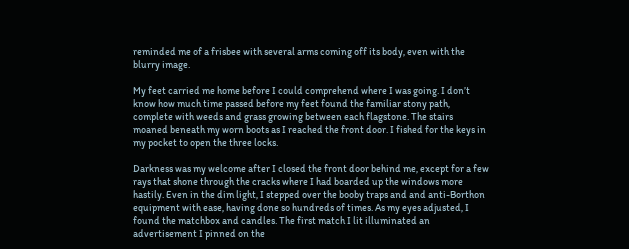reminded me of a frisbee with several arms coming off its body, even with the blurry image.

My feet carried me home before I could comprehend where I was going. I don’t know how much time passed before my feet found the familiar stony path, complete with weeds and grass growing between each flagstone. The stairs moaned beneath my worn boots as I reached the front door. I fished for the keys in my pocket to open the three locks.

Darkness was my welcome after I closed the front door behind me, except for a few rays that shone through the cracks where I had boarded up the windows more hastily. Even in the dim light, I stepped over the booby traps and and anti-Borthon equipment with ease, having done so hundreds of times. As my eyes adjusted, I found the matchbox and candles. The first match I lit illuminated an advertisement I pinned on the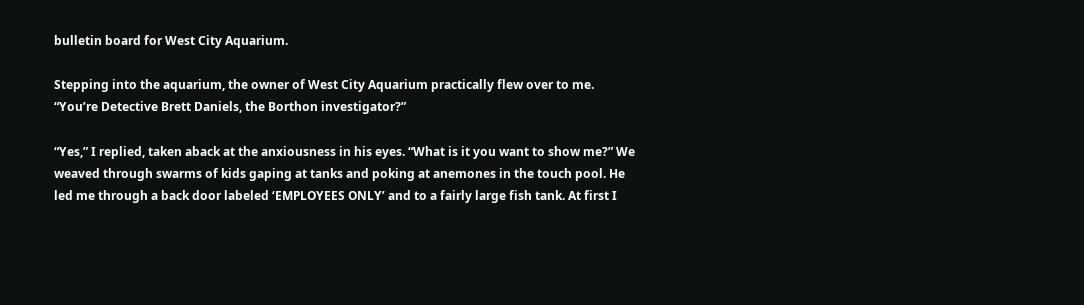bulletin board for West City Aquarium.

Stepping into the aquarium, the owner of West City Aquarium practically flew over to me. “You’re Detective Brett Daniels, the Borthon investigator?”

“Yes,” I replied, taken aback at the anxiousness in his eyes. “What is it you want to show me?” We weaved through swarms of kids gaping at tanks and poking at anemones in the touch pool. He led me through a back door labeled ‘EMPLOYEES ONLY’ and to a fairly large fish tank. At first I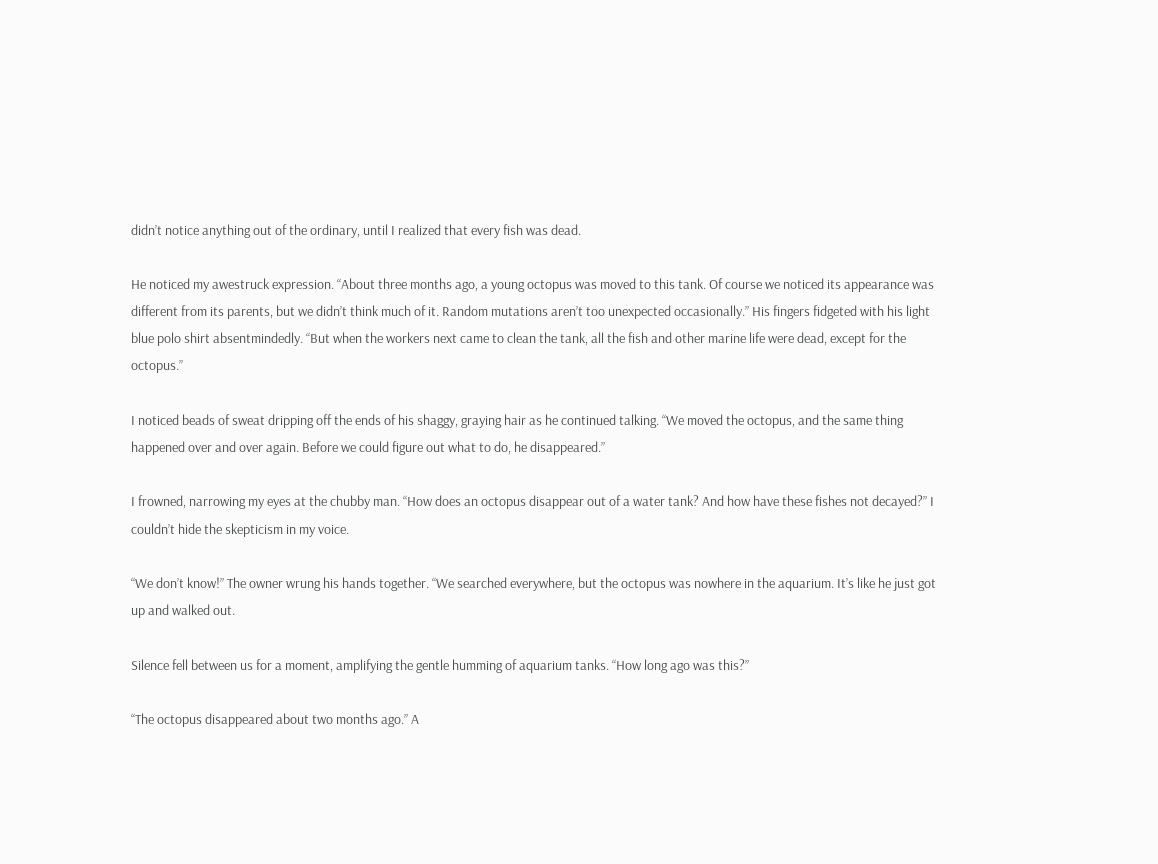didn’t notice anything out of the ordinary, until I realized that every fish was dead.

He noticed my awestruck expression. “About three months ago, a young octopus was moved to this tank. Of course we noticed its appearance was different from its parents, but we didn’t think much of it. Random mutations aren’t too unexpected occasionally.” His fingers fidgeted with his light blue polo shirt absentmindedly. “But when the workers next came to clean the tank, all the fish and other marine life were dead, except for the octopus.”

I noticed beads of sweat dripping off the ends of his shaggy, graying hair as he continued talking. “We moved the octopus, and the same thing happened over and over again. Before we could figure out what to do, he disappeared.”

I frowned, narrowing my eyes at the chubby man. “How does an octopus disappear out of a water tank? And how have these fishes not decayed?” I couldn’t hide the skepticism in my voice.

“We don’t know!” The owner wrung his hands together. “We searched everywhere, but the octopus was nowhere in the aquarium. It’s like he just got up and walked out.

Silence fell between us for a moment, amplifying the gentle humming of aquarium tanks. “How long ago was this?”

“The octopus disappeared about two months ago.” A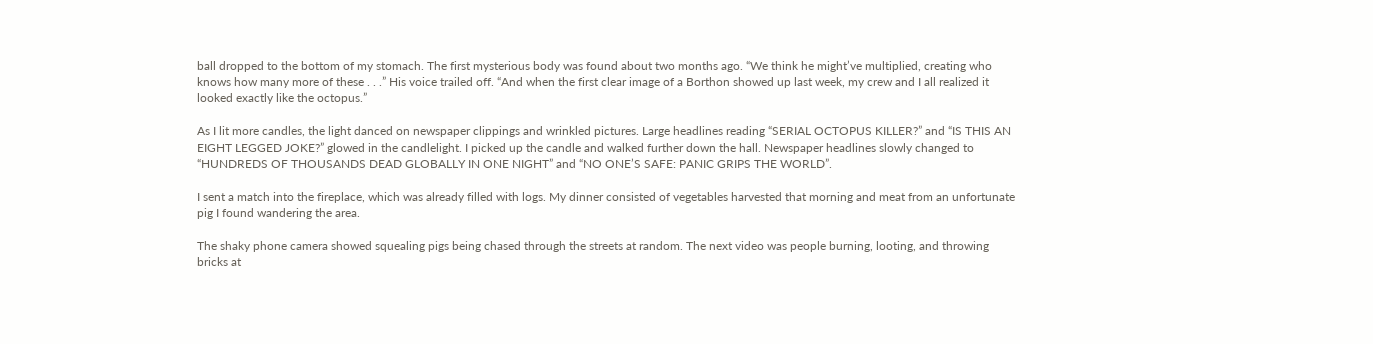ball dropped to the bottom of my stomach. The first mysterious body was found about two months ago. “We think he might’ve multiplied, creating who knows how many more of these . . .” His voice trailed off. “And when the first clear image of a Borthon showed up last week, my crew and I all realized it looked exactly like the octopus.”

As I lit more candles, the light danced on newspaper clippings and wrinkled pictures. Large headlines reading “SERIAL OCTOPUS KILLER?” and “IS THIS AN EIGHT LEGGED JOKE?” glowed in the candlelight. I picked up the candle and walked further down the hall. Newspaper headlines slowly changed to “HUNDREDS OF THOUSANDS DEAD GLOBALLY IN ONE NIGHT” and “NO ONE’S SAFE: PANIC GRIPS THE WORLD”.

I sent a match into the fireplace, which was already filled with logs. My dinner consisted of vegetables harvested that morning and meat from an unfortunate pig I found wandering the area.

The shaky phone camera showed squealing pigs being chased through the streets at random. The next video was people burning, looting, and throwing bricks at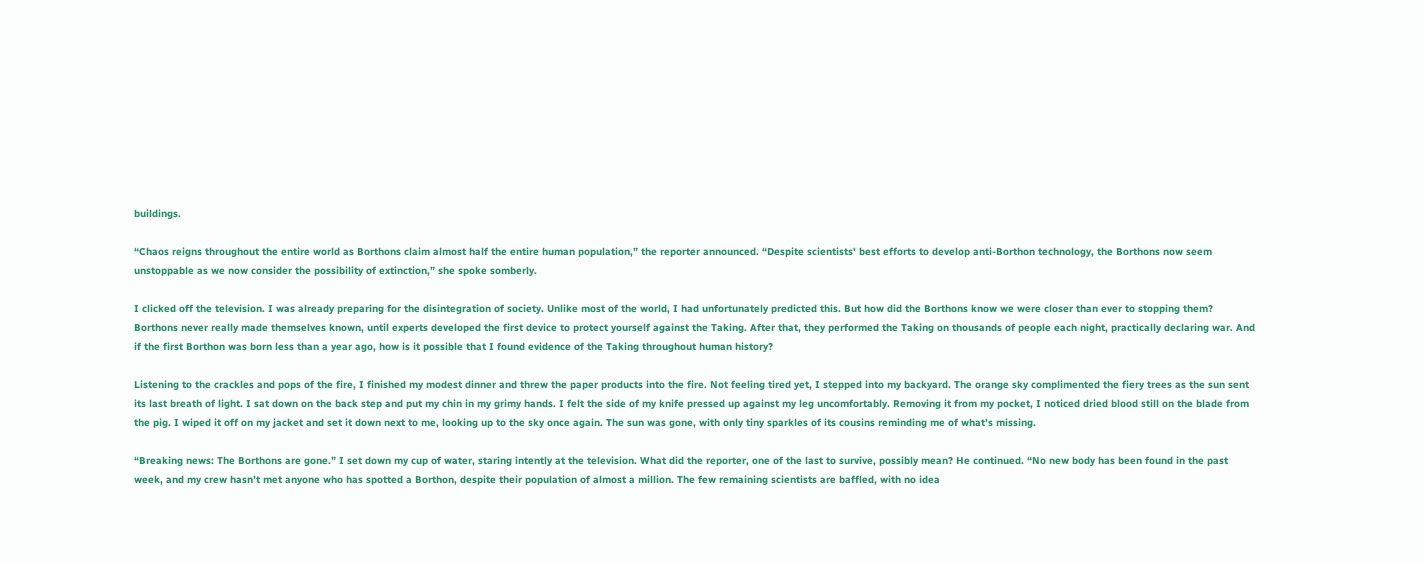buildings.

“Chaos reigns throughout the entire world as Borthons claim almost half the entire human population,” the reporter announced. “Despite scientists' best efforts to develop anti-Borthon technology, the Borthons now seem unstoppable as we now consider the possibility of extinction,” she spoke somberly.

I clicked off the television. I was already preparing for the disintegration of society. Unlike most of the world, I had unfortunately predicted this. But how did the Borthons know we were closer than ever to stopping them? Borthons never really made themselves known, until experts developed the first device to protect yourself against the Taking. After that, they performed the Taking on thousands of people each night, practically declaring war. And if the first Borthon was born less than a year ago, how is it possible that I found evidence of the Taking throughout human history?

Listening to the crackles and pops of the fire, I finished my modest dinner and threw the paper products into the fire. Not feeling tired yet, I stepped into my backyard. The orange sky complimented the fiery trees as the sun sent its last breath of light. I sat down on the back step and put my chin in my grimy hands. I felt the side of my knife pressed up against my leg uncomfortably. Removing it from my pocket, I noticed dried blood still on the blade from the pig. I wiped it off on my jacket and set it down next to me, looking up to the sky once again. The sun was gone, with only tiny sparkles of its cousins reminding me of what’s missing.

“Breaking news: The Borthons are gone.” I set down my cup of water, staring intently at the television. What did the reporter, one of the last to survive, possibly mean? He continued. “No new body has been found in the past week, and my crew hasn’t met anyone who has spotted a Borthon, despite their population of almost a million. The few remaining scientists are baffled, with no idea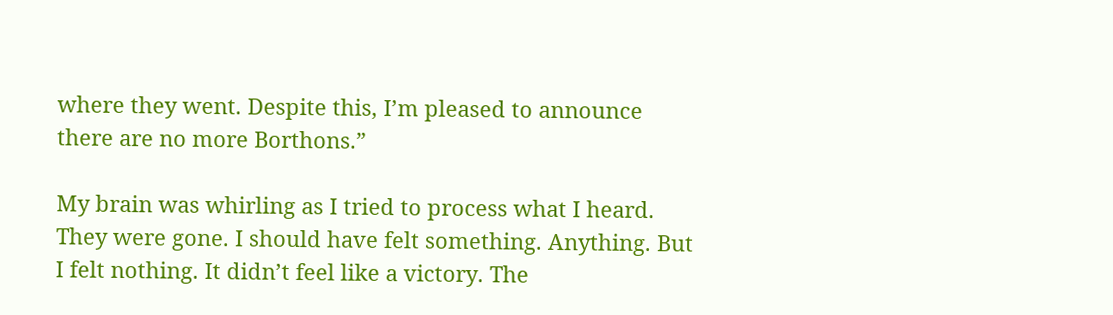where they went. Despite this, I’m pleased to announce there are no more Borthons.”

My brain was whirling as I tried to process what I heard. They were gone. I should have felt something. Anything. But I felt nothing. It didn’t feel like a victory. The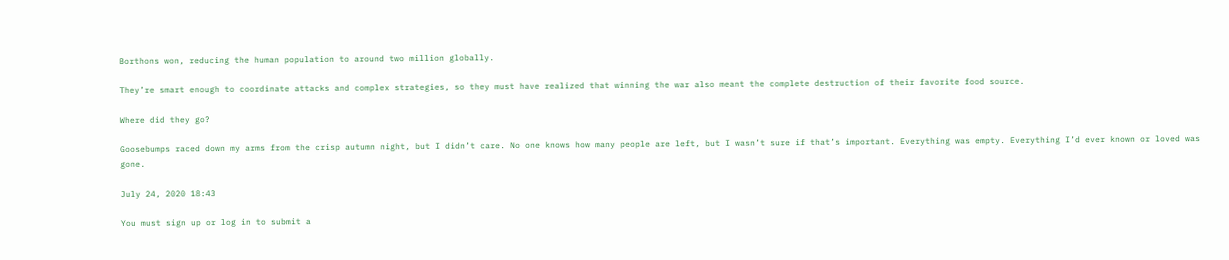Borthons won, reducing the human population to around two million globally.

They’re smart enough to coordinate attacks and complex strategies, so they must have realized that winning the war also meant the complete destruction of their favorite food source.

Where did they go?

Goosebumps raced down my arms from the crisp autumn night, but I didn’t care. No one knows how many people are left, but I wasn’t sure if that’s important. Everything was empty. Everything I’d ever known or loved was gone.

July 24, 2020 18:43

You must sign up or log in to submit a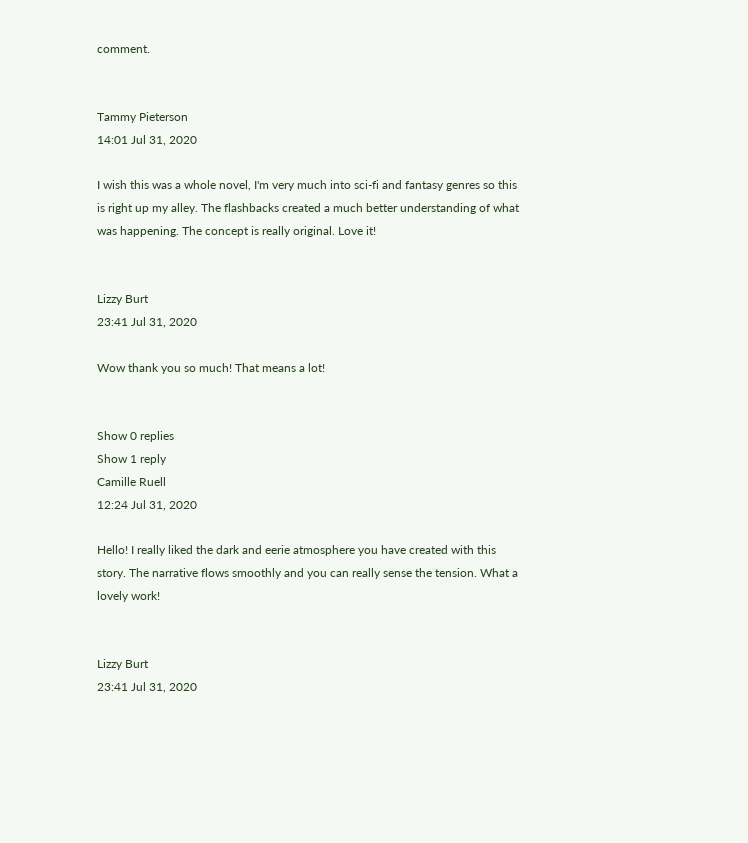comment.


Tammy Pieterson
14:01 Jul 31, 2020

I wish this was a whole novel, I'm very much into sci-fi and fantasy genres so this is right up my alley. The flashbacks created a much better understanding of what was happening. The concept is really original. Love it!


Lizzy Burt
23:41 Jul 31, 2020

Wow thank you so much! That means a lot!


Show 0 replies
Show 1 reply
Camille Ruell
12:24 Jul 31, 2020

Hello! I really liked the dark and eerie atmosphere you have created with this story. The narrative flows smoothly and you can really sense the tension. What a lovely work!


Lizzy Burt
23:41 Jul 31, 2020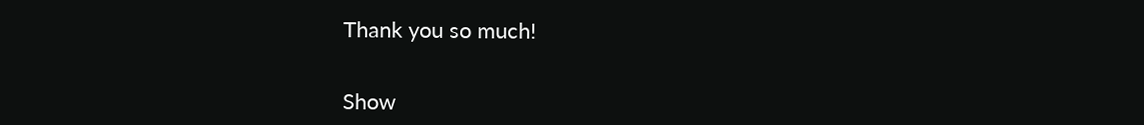Thank you so much!


Show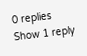0 replies
Show 1 reply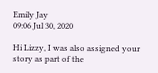Emily Jay
09:06 Jul 30, 2020

Hi Lizzy, I was also assigned your story as part of the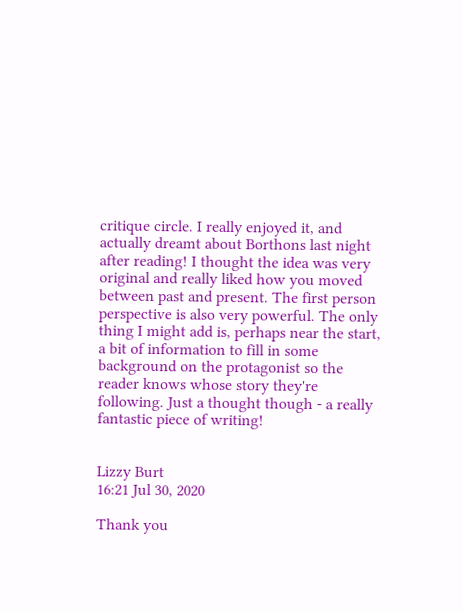critique circle. I really enjoyed it, and actually dreamt about Borthons last night after reading! I thought the idea was very original and really liked how you moved between past and present. The first person perspective is also very powerful. The only thing I might add is, perhaps near the start, a bit of information to fill in some background on the protagonist so the reader knows whose story they're following. Just a thought though - a really fantastic piece of writing!


Lizzy Burt
16:21 Jul 30, 2020

Thank you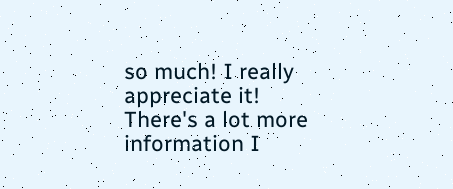so much! I really appreciate it! There's a lot more information I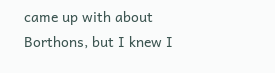came up with about Borthons, but I knew I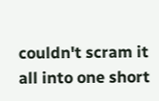couldn't scram it all into one short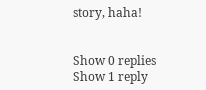story, haha!


Show 0 replies
Show 1 reply